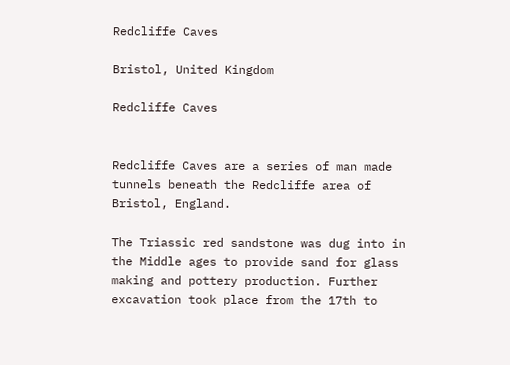Redcliffe Caves

Bristol, United Kingdom

Redcliffe Caves


Redcliffe Caves are a series of man made tunnels beneath the Redcliffe area of Bristol, England.

The Triassic red sandstone was dug into in the Middle ages to provide sand for glass making and pottery production. Further excavation took place from the 17th to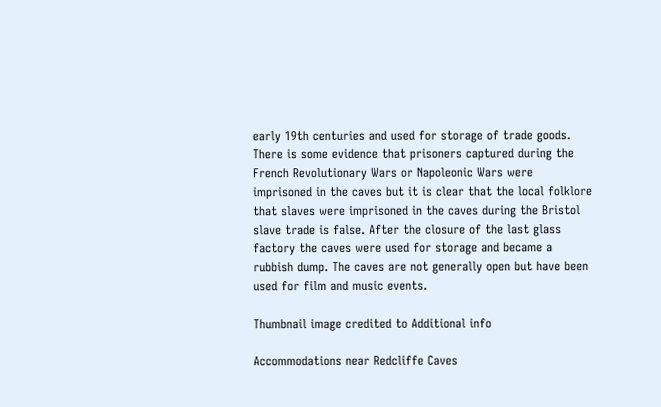early 19th centuries and used for storage of trade goods. There is some evidence that prisoners captured during the French Revolutionary Wars or Napoleonic Wars were imprisoned in the caves but it is clear that the local folklore that slaves were imprisoned in the caves during the Bristol slave trade is false. After the closure of the last glass factory the caves were used for storage and became a rubbish dump. The caves are not generally open but have been used for film and music events.

Thumbnail image credited to Additional info

Accommodations near Redcliffe Caves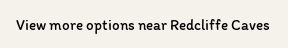View more options near Redcliffe Caves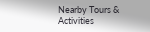Nearby Tours & Activities